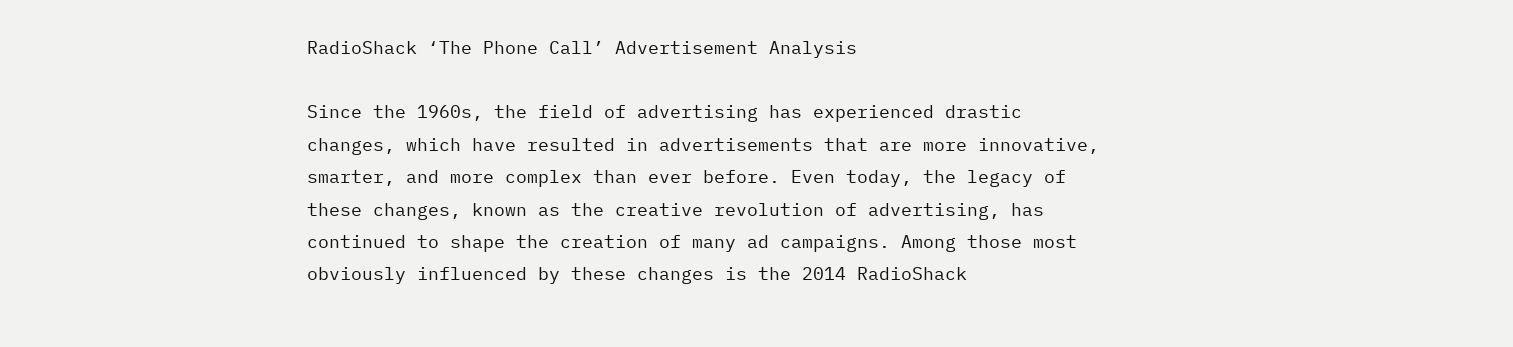RadioShack ‘The Phone Call’ Advertisement Analysis

Since the 1960s, the field of advertising has experienced drastic changes, which have resulted in advertisements that are more innovative, smarter, and more complex than ever before. Even today, the legacy of these changes, known as the creative revolution of advertising, has continued to shape the creation of many ad campaigns. Among those most obviously influenced by these changes is the 2014 RadioShack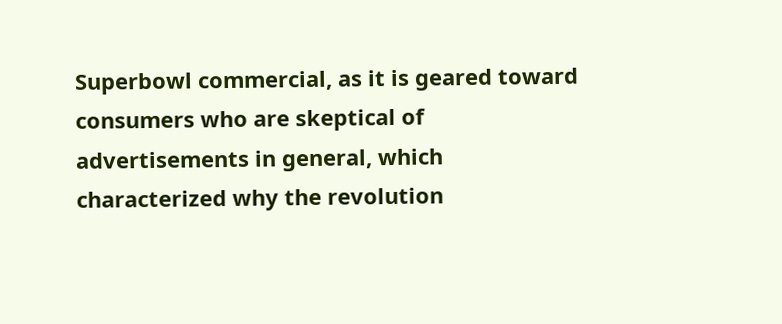Superbowl commercial, as it is geared toward consumers who are skeptical of advertisements in general, which characterized why the revolution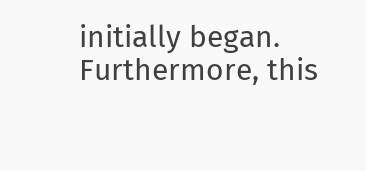initially began. Furthermore, this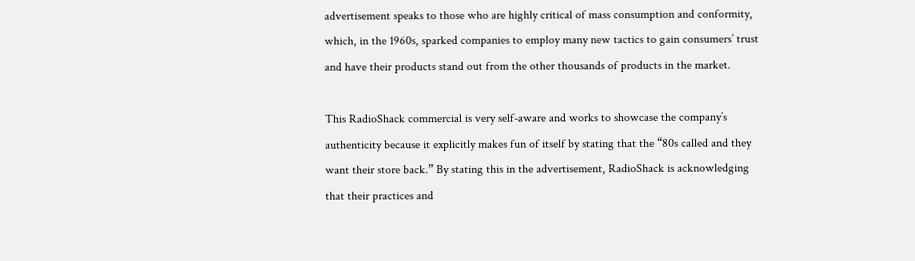advertisement speaks to those who are highly critical of mass consumption and conformity, which, in the 1960s, sparked companies to employ many new tactics to gain consumers’ trust and have their products stand out from the other thousands of products in the market.

This RadioShack commercial is very self-aware and works to showcase the company’s authenticity because it explicitly makes fun of itself by stating that the “80s called and they want their store back.” By stating this in the advertisement, RadioShack is acknowledging that their practices and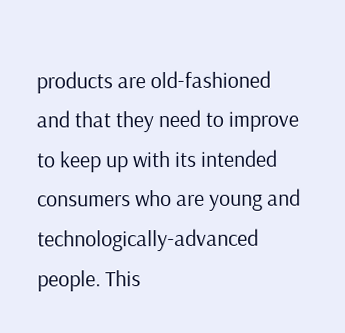products are old-fashioned and that they need to improve to keep up with its intended consumers who are young and technologically-advanced people. This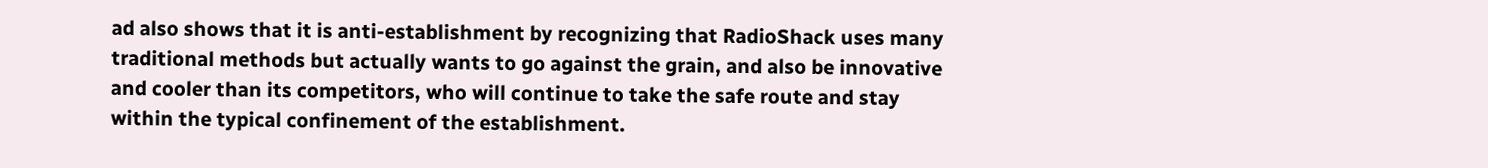ad also shows that it is anti-establishment by recognizing that RadioShack uses many traditional methods but actually wants to go against the grain, and also be innovative and cooler than its competitors, who will continue to take the safe route and stay within the typical confinement of the establishment.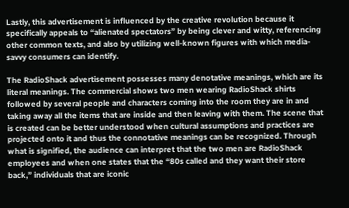Lastly, this advertisement is influenced by the creative revolution because it specifically appeals to “alienated spectators” by being clever and witty, referencing other common texts, and also by utilizing well-known figures with which media-savvy consumers can identify.

The RadioShack advertisement possesses many denotative meanings, which are its literal meanings. The commercial shows two men wearing RadioShack shirts followed by several people and characters coming into the room they are in and taking away all the items that are inside and then leaving with them. The scene that is created can be better understood when cultural assumptions and practices are projected onto it and thus the connotative meanings can be recognized. Through what is signified, the audience can interpret that the two men are RadioShack employees and when one states that the “80s called and they want their store back,” individuals that are iconic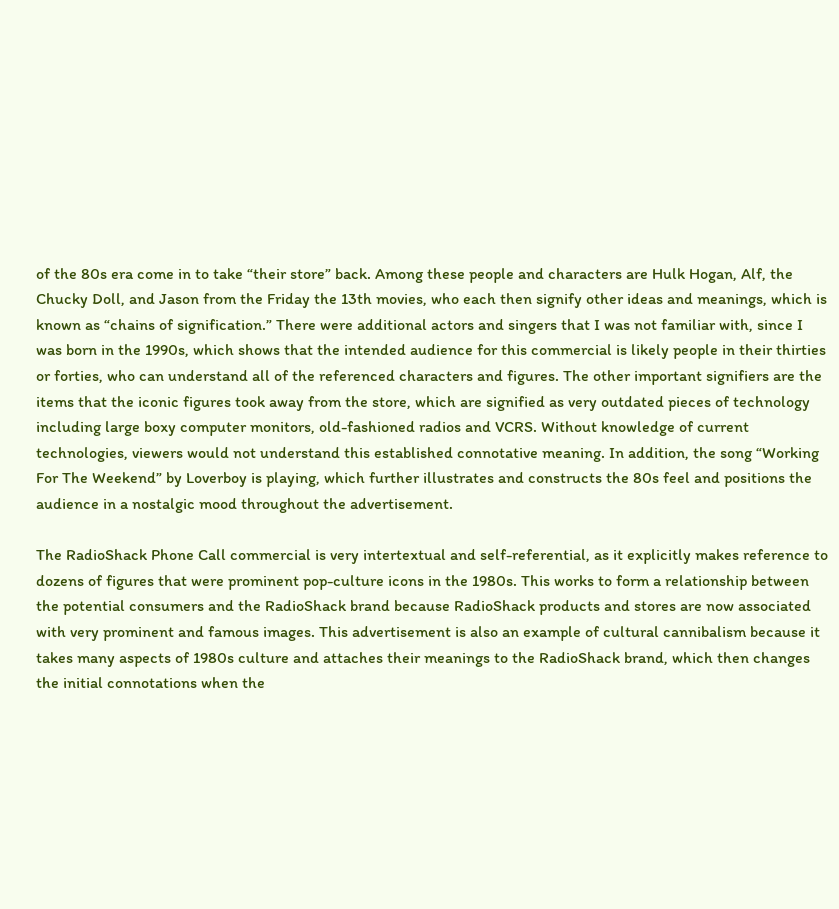of the 80s era come in to take “their store” back. Among these people and characters are Hulk Hogan, Alf, the Chucky Doll, and Jason from the Friday the 13th movies, who each then signify other ideas and meanings, which is known as “chains of signification.” There were additional actors and singers that I was not familiar with, since I was born in the 1990s, which shows that the intended audience for this commercial is likely people in their thirties or forties, who can understand all of the referenced characters and figures. The other important signifiers are the items that the iconic figures took away from the store, which are signified as very outdated pieces of technology including large boxy computer monitors, old-fashioned radios and VCRS. Without knowledge of current technologies, viewers would not understand this established connotative meaning. In addition, the song “Working For The Weekend” by Loverboy is playing, which further illustrates and constructs the 80s feel and positions the audience in a nostalgic mood throughout the advertisement.

The RadioShack Phone Call commercial is very intertextual and self-referential, as it explicitly makes reference to dozens of figures that were prominent pop-culture icons in the 1980s. This works to form a relationship between the potential consumers and the RadioShack brand because RadioShack products and stores are now associated with very prominent and famous images. This advertisement is also an example of cultural cannibalism because it takes many aspects of 1980s culture and attaches their meanings to the RadioShack brand, which then changes the initial connotations when the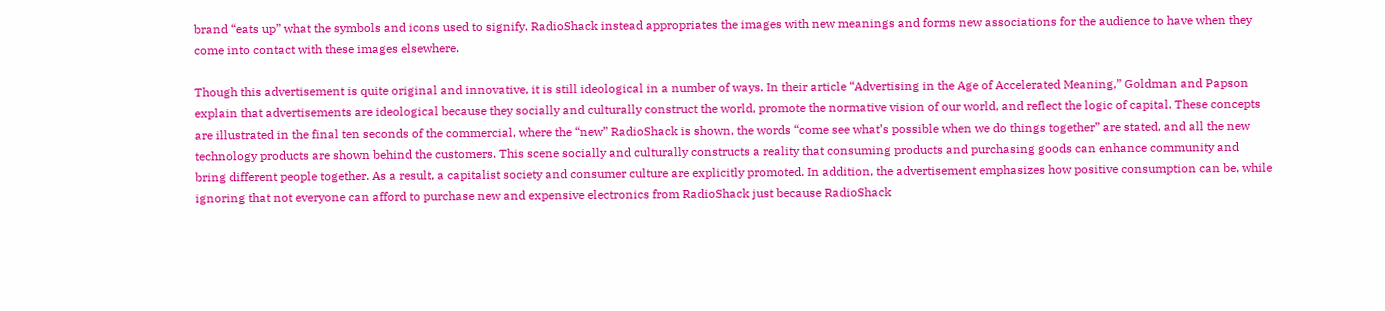brand “eats up” what the symbols and icons used to signify. RadioShack instead appropriates the images with new meanings and forms new associations for the audience to have when they come into contact with these images elsewhere.

Though this advertisement is quite original and innovative, it is still ideological in a number of ways. In their article “Advertising in the Age of Accelerated Meaning,” Goldman and Papson explain that advertisements are ideological because they socially and culturally construct the world, promote the normative vision of our world, and reflect the logic of capital. These concepts are illustrated in the final ten seconds of the commercial, where the “new” RadioShack is shown, the words “come see what’s possible when we do things together” are stated, and all the new technology products are shown behind the customers. This scene socially and culturally constructs a reality that consuming products and purchasing goods can enhance community and bring different people together. As a result, a capitalist society and consumer culture are explicitly promoted. In addition, the advertisement emphasizes how positive consumption can be, while ignoring that not everyone can afford to purchase new and expensive electronics from RadioShack just because RadioShack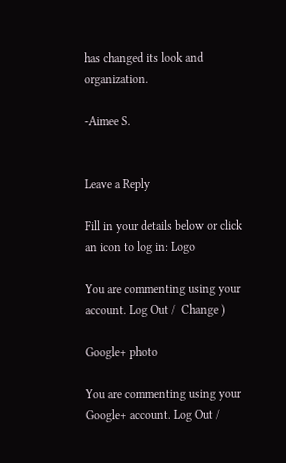has changed its look and organization.

-Aimee S.


Leave a Reply

Fill in your details below or click an icon to log in: Logo

You are commenting using your account. Log Out /  Change )

Google+ photo

You are commenting using your Google+ account. Log Out /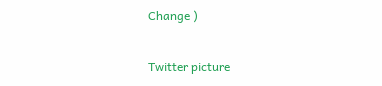Change )

Twitter picture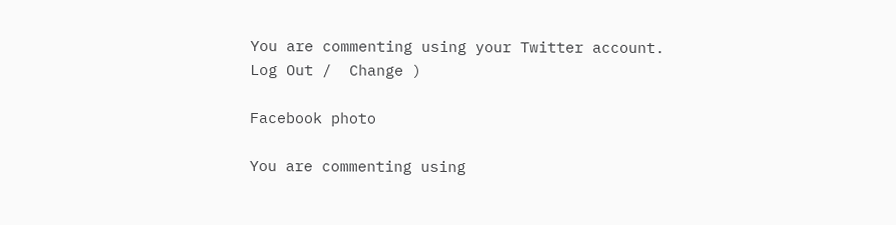You are commenting using your Twitter account. Log Out /  Change )

Facebook photo

You are commenting using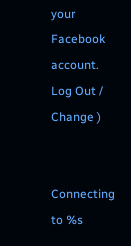your Facebook account. Log Out /  Change )


Connecting to %s